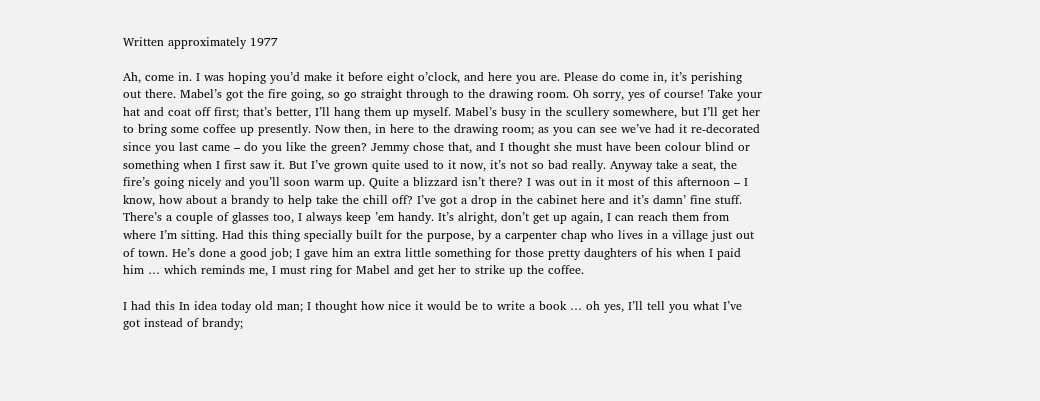Written approximately 1977

Ah, come in. I was hoping you’d make it before eight o’clock, and here you are. Please do come in, it’s perishing out there. Mabel’s got the fire going, so go straight through to the drawing room. Oh sorry, yes of course! Take your hat and coat off first; that’s better, I’ll hang them up myself. Mabel’s busy in the scullery somewhere, but I’ll get her to bring some coffee up presently. Now then, in here to the drawing room; as you can see we’ve had it re-decorated since you last came – do you like the green? Jemmy chose that, and I thought she must have been colour blind or something when I first saw it. But I’ve grown quite used to it now, it’s not so bad really. Anyway take a seat, the fire’s going nicely and you’ll soon warm up. Quite a blizzard isn’t there? I was out in it most of this afternoon – I know, how about a brandy to help take the chill off? I’ve got a drop in the cabinet here and it’s damn’ fine stuff. There’s a couple of glasses too, I always keep ’em handy. It’s alright, don’t get up again, I can reach them from where I’m sitting. Had this thing specially built for the purpose, by a carpenter chap who lives in a village just out of town. He’s done a good job; I gave him an extra little something for those pretty daughters of his when I paid him … which reminds me, I must ring for Mabel and get her to strike up the coffee.

I had this In idea today old man; I thought how nice it would be to write a book … oh yes, I’ll tell you what I’ve got instead of brandy;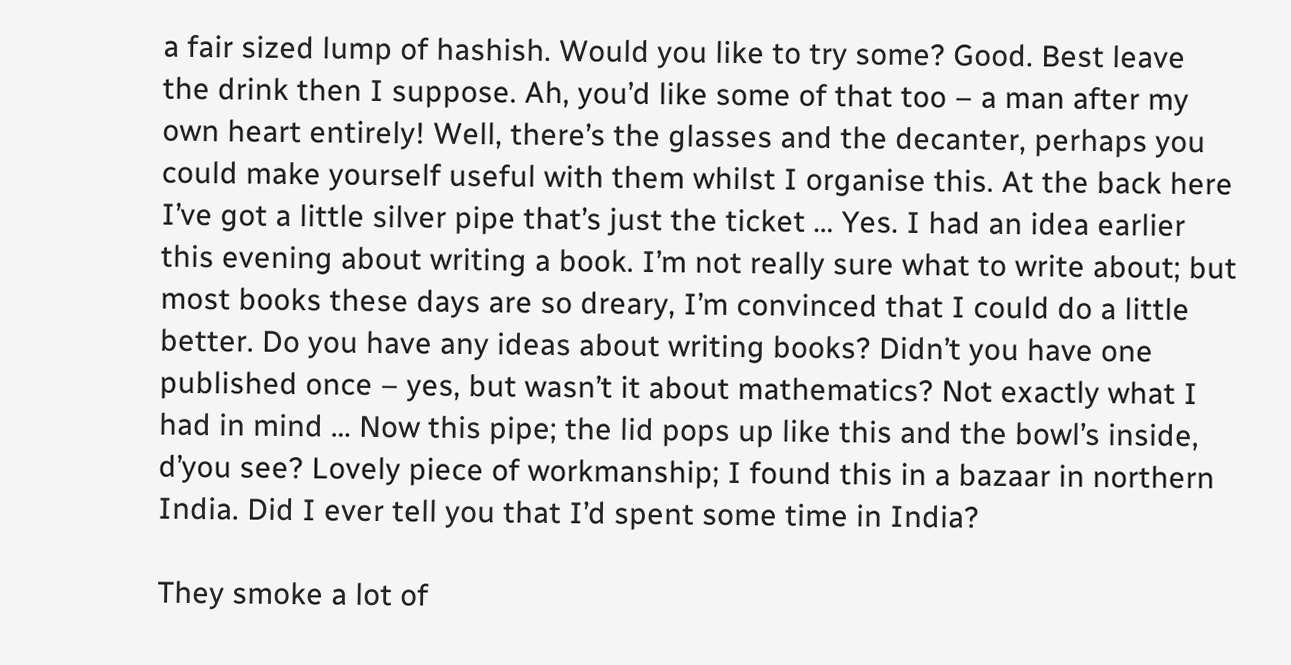a fair sized lump of hashish. Would you like to try some? Good. Best leave the drink then I suppose. Ah, you’d like some of that too – a man after my own heart entirely! Well, there’s the glasses and the decanter, perhaps you could make yourself useful with them whilst I organise this. At the back here I’ve got a little silver pipe that’s just the ticket … Yes. I had an idea earlier this evening about writing a book. I’m not really sure what to write about; but most books these days are so dreary, I’m convinced that I could do a little better. Do you have any ideas about writing books? Didn’t you have one published once – yes, but wasn’t it about mathematics? Not exactly what I had in mind … Now this pipe; the lid pops up like this and the bowl’s inside, d’you see? Lovely piece of workmanship; I found this in a bazaar in northern India. Did I ever tell you that I’d spent some time in India?

They smoke a lot of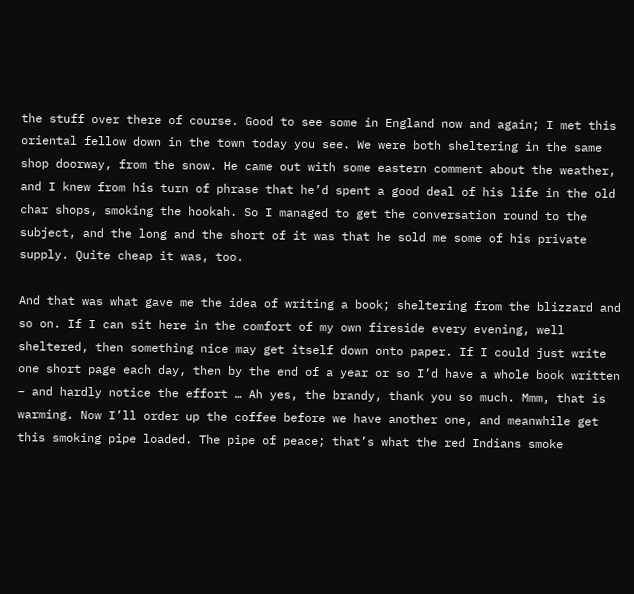the stuff over there of course. Good to see some in England now and again; I met this oriental fellow down in the town today you see. We were both sheltering in the same shop doorway, from the snow. He came out with some eastern comment about the weather, and I knew from his turn of phrase that he’d spent a good deal of his life in the old char shops, smoking the hookah. So I managed to get the conversation round to the subject, and the long and the short of it was that he sold me some of his private supply. Quite cheap it was, too.

And that was what gave me the idea of writing a book; sheltering from the blizzard and so on. If I can sit here in the comfort of my own fireside every evening, well sheltered, then something nice may get itself down onto paper. If I could just write one short page each day, then by the end of a year or so I’d have a whole book written – and hardly notice the effort … Ah yes, the brandy, thank you so much. Mmm, that is warming. Now I’ll order up the coffee before we have another one, and meanwhile get this smoking pipe loaded. The pipe of peace; that’s what the red Indians smoke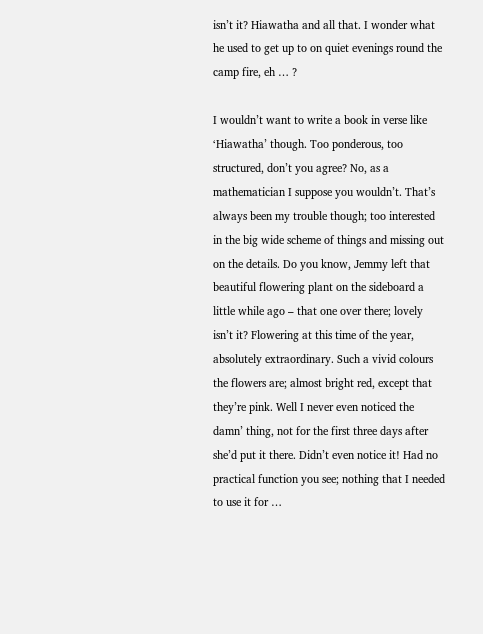isn’t it? Hiawatha and all that. I wonder what he used to get up to on quiet evenings round the camp fire, eh … ?

I wouldn’t want to write a book in verse like ‘Hiawatha’ though. Too ponderous, too structured, don’t you agree? No, as a mathematician I suppose you wouldn’t. That’s always been my trouble though; too interested in the big wide scheme of things and missing out on the details. Do you know, Jemmy left that beautiful flowering plant on the sideboard a little while ago – that one over there; lovely isn’t it? Flowering at this time of the year, absolutely extraordinary. Such a vivid colours the flowers are; almost bright red, except that they’re pink. Well I never even noticed the damn’ thing, not for the first three days after she’d put it there. Didn’t even notice it! Had no practical function you see; nothing that I needed to use it for …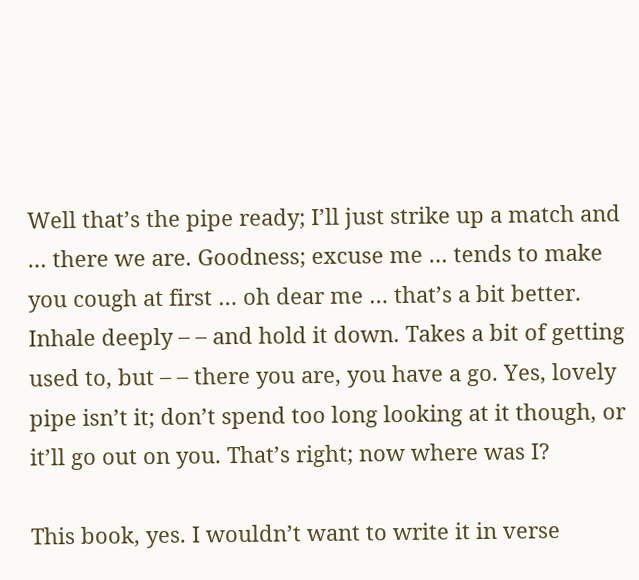Well that’s the pipe ready; I’ll just strike up a match and … there we are. Goodness; excuse me … tends to make you cough at first … oh dear me … that’s a bit better. Inhale deeply – – and hold it down. Takes a bit of getting used to, but – – there you are, you have a go. Yes, lovely pipe isn’t it; don’t spend too long looking at it though, or it’ll go out on you. That’s right; now where was I?

This book, yes. I wouldn’t want to write it in verse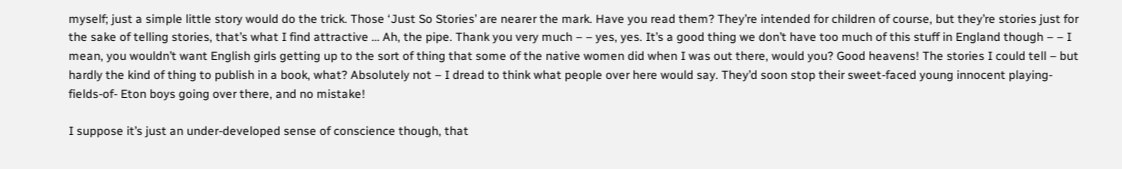myself; just a simple little story would do the trick. Those ‘Just So Stories’ are nearer the mark. Have you read them? They’re intended for children of course, but they’re stories just for the sake of telling stories, that’s what I find attractive … Ah, the pipe. Thank you very much – – yes, yes. It’s a good thing we don’t have too much of this stuff in England though – – I mean, you wouldn’t want English girls getting up to the sort of thing that some of the native women did when I was out there, would you? Good heavens! The stories I could tell – but hardly the kind of thing to publish in a book, what? Absolutely not – I dread to think what people over here would say. They’d soon stop their sweet-faced young innocent playing-fields-of- Eton boys going over there, and no mistake!

I suppose it’s just an under-developed sense of conscience though, that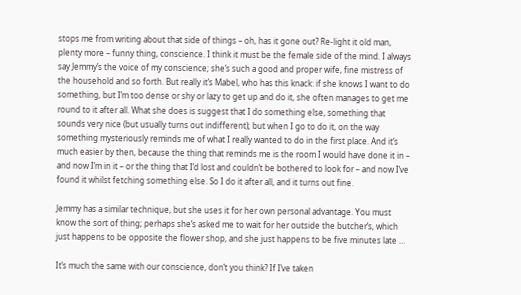stops me from writing about that side of things – oh, has it gone out? Re-light it old man, plenty more – funny thing, conscience. I think it must be the female side of the mind. I always say Jemmy’s the voice of my conscience; she’s such a good and proper wife, fine mistress of the household and so forth. But really it’s Mabel, who has this knack: if she knows I want to do something, but I’m too dense or shy or lazy to get up and do it, she often manages to get me round to it after all. What she does is suggest that I do something else, something that sounds very nice (but usually turns out indifferent); but when I go to do it, on the way something mysteriously reminds me of what I really wanted to do in the first place. And it’s much easier by then, because the thing that reminds me is the room I would have done it in – and now I’m in it – or the thing that I’d lost and couldn’t be bothered to look for – and now I’ve found it whilst fetching something else. So I do it after all, and it turns out fine.

Jemmy has a similar technique, but she uses it for her own personal advantage. You must know the sort of thing; perhaps she’s asked me to wait for her outside the butcher’s, which just happens to be opposite the flower shop, and she just happens to be five minutes late …

It’s much the same with our conscience, don’t you think? If I’ve taken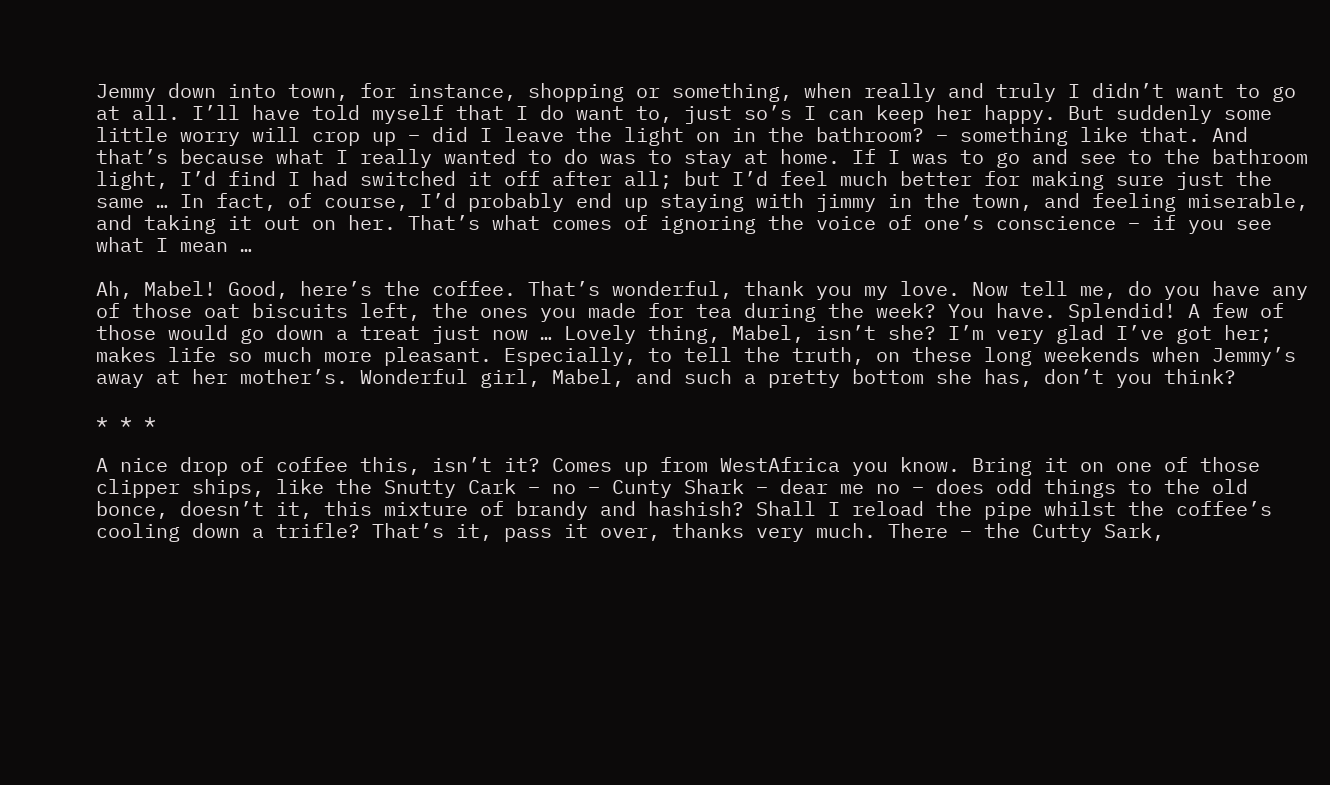Jemmy down into town, for instance, shopping or something, when really and truly I didn’t want to go at all. I’ll have told myself that I do want to, just so’s I can keep her happy. But suddenly some little worry will crop up – did I leave the light on in the bathroom? – something like that. And that’s because what I really wanted to do was to stay at home. If I was to go and see to the bathroom light, I’d find I had switched it off after all; but I’d feel much better for making sure just the same … In fact, of course, I’d probably end up staying with jimmy in the town, and feeling miserable, and taking it out on her. That’s what comes of ignoring the voice of one’s conscience – if you see what I mean …

Ah, Mabel! Good, here’s the coffee. That’s wonderful, thank you my love. Now tell me, do you have any of those oat biscuits left, the ones you made for tea during the week? You have. Splendid! A few of those would go down a treat just now … Lovely thing, Mabel, isn’t she? I’m very glad I’ve got her; makes life so much more pleasant. Especially, to tell the truth, on these long weekends when Jemmy’s away at her mother’s. Wonderful girl, Mabel, and such a pretty bottom she has, don’t you think?

* * *

A nice drop of coffee this, isn’t it? Comes up from WestAfrica you know. Bring it on one of those clipper ships, like the Snutty Cark – no – Cunty Shark – dear me no – does odd things to the old bonce, doesn’t it, this mixture of brandy and hashish? Shall I reload the pipe whilst the coffee’s cooling down a trifle? That’s it, pass it over, thanks very much. There – the Cutty Sark,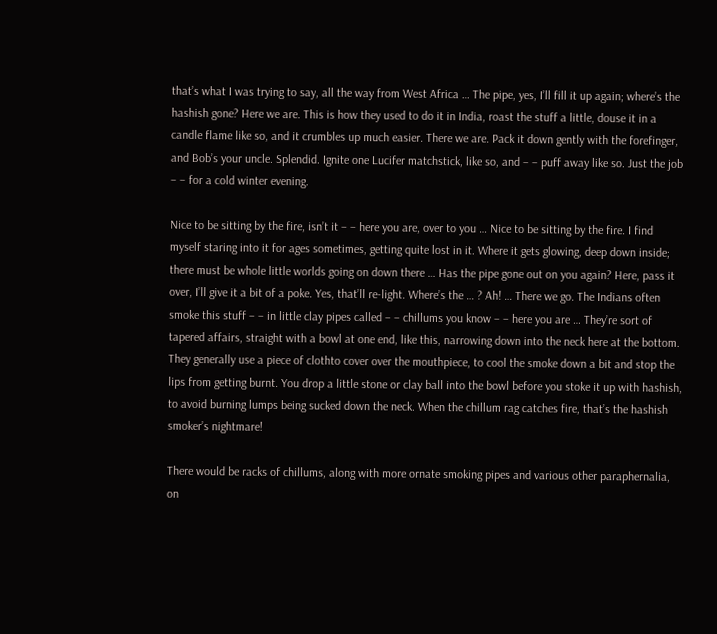that’s what I was trying to say, all the way from West Africa … The pipe, yes, I’ll fill it up again; where’s the hashish gone? Here we are. This is how they used to do it in India, roast the stuff a little, douse it in a candle flame like so, and it crumbles up much easier. There we are. Pack it down gently with the forefinger, and Bob’s your uncle. Splendid. Ignite one Lucifer matchstick, like so, and – – puff away like so. Just the job – – for a cold winter evening.

Nice to be sitting by the fire, isn’t it – – here you are, over to you … Nice to be sitting by the fire. I find myself staring into it for ages sometimes, getting quite lost in it. Where it gets glowing, deep down inside; there must be whole little worlds going on down there … Has the pipe gone out on you again? Here, pass it over, I’ll give it a bit of a poke. Yes, that’ll re-light. Where’s the … ? Ah! … There we go. The Indians often smoke this stuff – – in little clay pipes called – – chillums you know – – here you are … They’re sort of tapered affairs, straight with a bowl at one end, like this, narrowing down into the neck here at the bottom. They generally use a piece of clothto cover over the mouthpiece, to cool the smoke down a bit and stop the lips from getting burnt. You drop a little stone or clay ball into the bowl before you stoke it up with hashish, to avoid burning lumps being sucked down the neck. When the chillum rag catches fire, that’s the hashish smoker’s nightmare!

There would be racks of chillums, along with more ornate smoking pipes and various other paraphernalia, on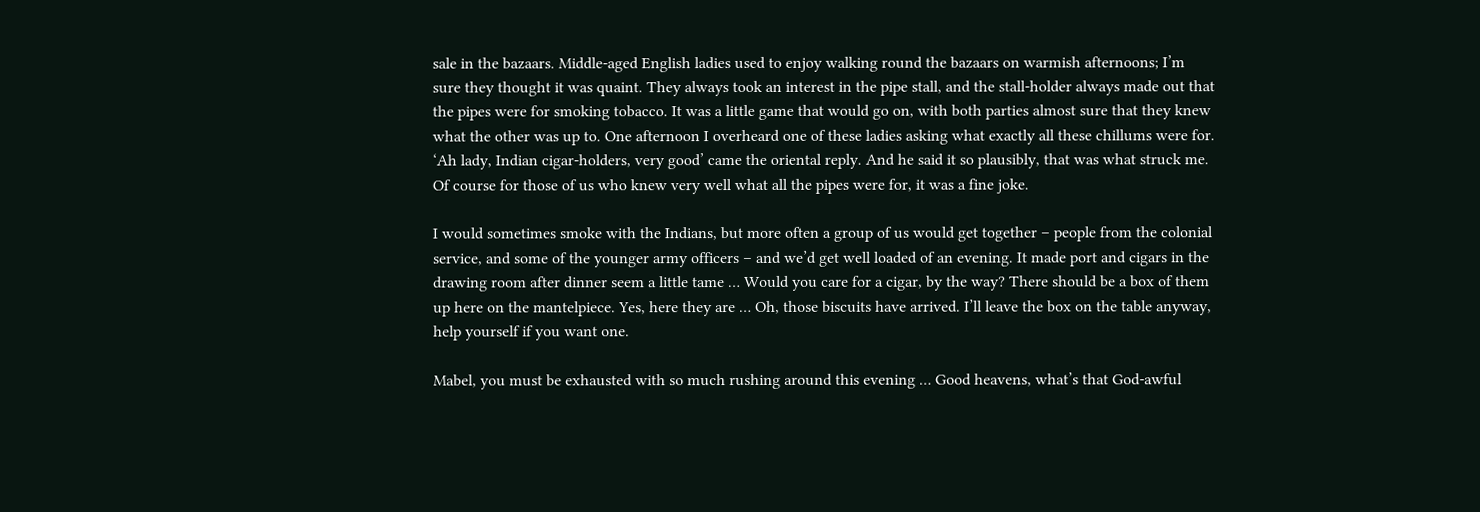sale in the bazaars. Middle-aged English ladies used to enjoy walking round the bazaars on warmish afternoons; I’m sure they thought it was quaint. They always took an interest in the pipe stall, and the stall-holder always made out that the pipes were for smoking tobacco. It was a little game that would go on, with both parties almost sure that they knew what the other was up to. One afternoon I overheard one of these ladies asking what exactly all these chillums were for. ‘Ah lady, Indian cigar-holders, very good’ came the oriental reply. And he said it so plausibly, that was what struck me. Of course for those of us who knew very well what all the pipes were for, it was a fine joke.

I would sometimes smoke with the Indians, but more often a group of us would get together – people from the colonial service, and some of the younger army officers – and we’d get well loaded of an evening. It made port and cigars in the drawing room after dinner seem a little tame … Would you care for a cigar, by the way? There should be a box of them up here on the mantelpiece. Yes, here they are … Oh, those biscuits have arrived. I’ll leave the box on the table anyway, help yourself if you want one.

Mabel, you must be exhausted with so much rushing around this evening … Good heavens, what’s that God-awful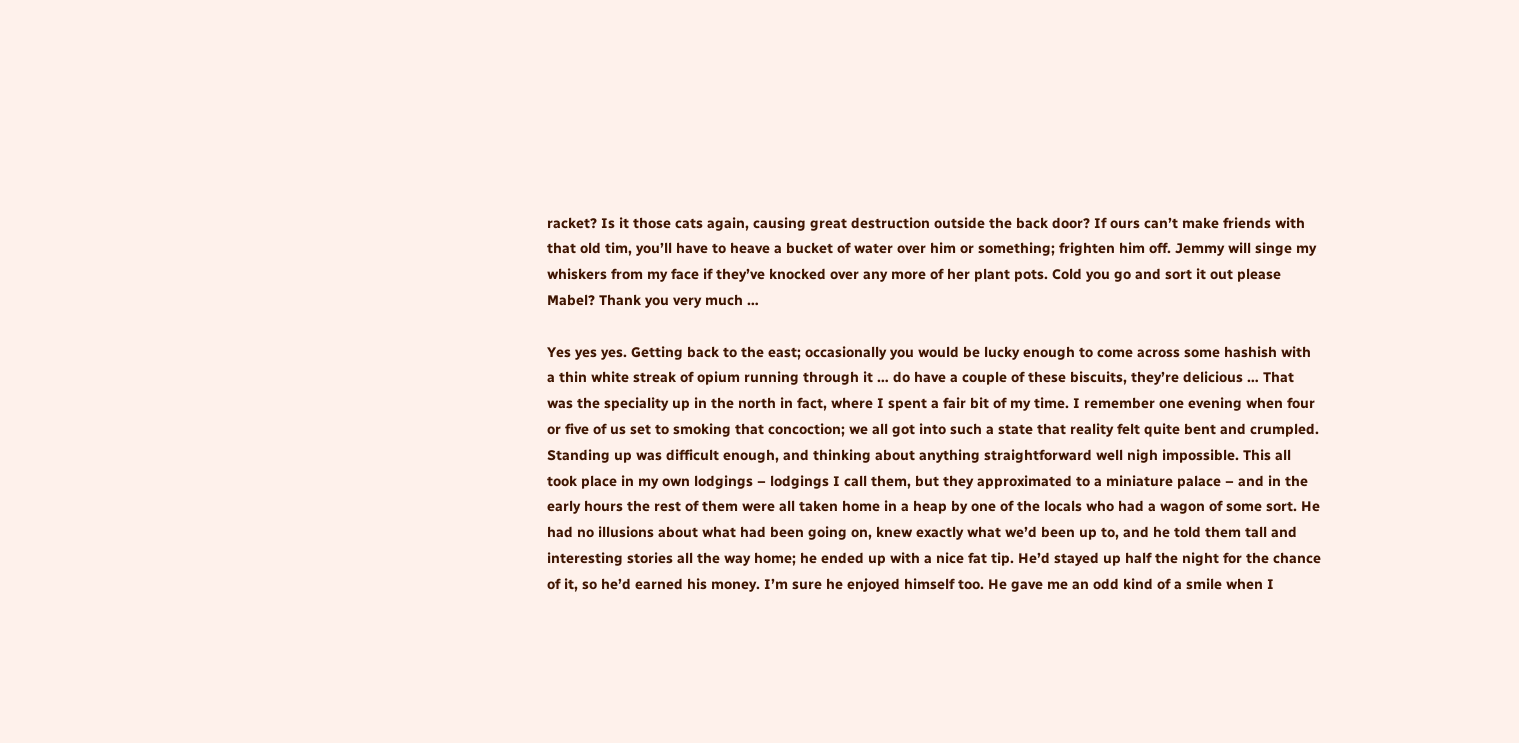racket? Is it those cats again, causing great destruction outside the back door? If ours can’t make friends with that old tim, you’ll have to heave a bucket of water over him or something; frighten him off. Jemmy will singe my whiskers from my face if they’ve knocked over any more of her plant pots. Cold you go and sort it out please Mabel? Thank you very much …

Yes yes yes. Getting back to the east; occasionally you would be lucky enough to come across some hashish with a thin white streak of opium running through it … do have a couple of these biscuits, they’re delicious … That was the speciality up in the north in fact, where I spent a fair bit of my time. I remember one evening when four or five of us set to smoking that concoction; we all got into such a state that reality felt quite bent and crumpled. Standing up was difficult enough, and thinking about anything straightforward well nigh impossible. This all took place in my own lodgings – lodgings I call them, but they approximated to a miniature palace – and in the early hours the rest of them were all taken home in a heap by one of the locals who had a wagon of some sort. He had no illusions about what had been going on, knew exactly what we’d been up to, and he told them tall and interesting stories all the way home; he ended up with a nice fat tip. He’d stayed up half the night for the chance of it, so he’d earned his money. I’m sure he enjoyed himself too. He gave me an odd kind of a smile when I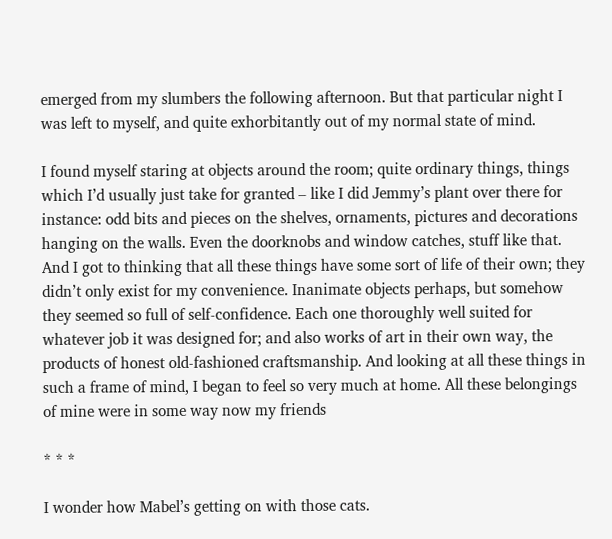emerged from my slumbers the following afternoon. But that particular night I was left to myself, and quite exhorbitantly out of my normal state of mind.

I found myself staring at objects around the room; quite ordinary things, things which I’d usually just take for granted – like I did Jemmy’s plant over there for instance: odd bits and pieces on the shelves, ornaments, pictures and decorations hanging on the walls. Even the doorknobs and window catches, stuff like that. And I got to thinking that all these things have some sort of life of their own; they didn’t only exist for my convenience. Inanimate objects perhaps, but somehow they seemed so full of self-confidence. Each one thoroughly well suited for whatever job it was designed for; and also works of art in their own way, the products of honest old-fashioned craftsmanship. And looking at all these things in such a frame of mind, I began to feel so very much at home. All these belongings of mine were in some way now my friends

* * *

I wonder how Mabel’s getting on with those cats.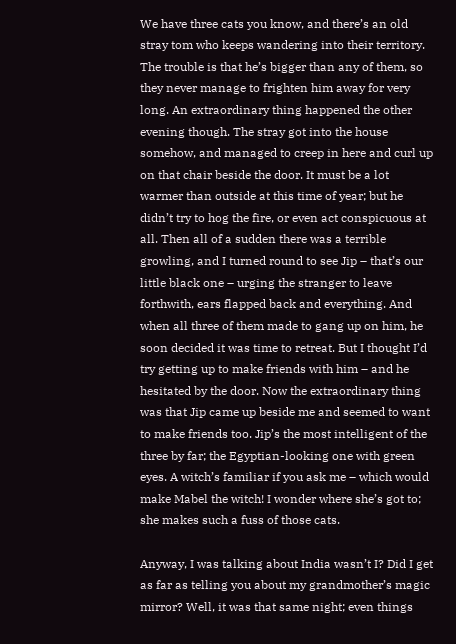We have three cats you know, and there’s an old stray tom who keeps wandering into their territory. The trouble is that he’s bigger than any of them, so they never manage to frighten him away for very long. An extraordinary thing happened the other evening though. The stray got into the house somehow, and managed to creep in here and curl up on that chair beside the door. It must be a lot warmer than outside at this time of year; but he didn’t try to hog the fire, or even act conspicuous at all. Then all of a sudden there was a terrible growling, and I turned round to see Jip – that’s our little black one – urging the stranger to leave forthwith, ears flapped back and everything. And when all three of them made to gang up on him, he soon decided it was time to retreat. But I thought I’d try getting up to make friends with him – and he hesitated by the door. Now the extraordinary thing was that Jip came up beside me and seemed to want to make friends too. Jip’s the most intelligent of the three by far; the Egyptian-looking one with green eyes. A witch’s familiar if you ask me – which would make Mabel the witch! I wonder where she’s got to; she makes such a fuss of those cats.

Anyway, I was talking about India wasn’t I? Did I get as far as telling you about my grandmother’s magic mirror? Well, it was that same night; even things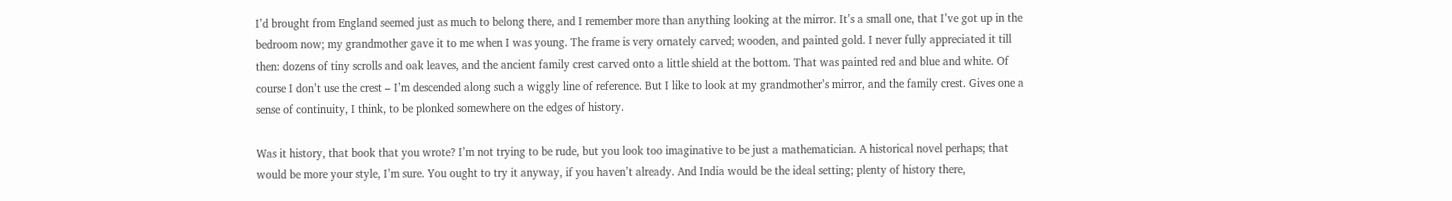I’d brought from England seemed just as much to belong there, and I remember more than anything looking at the mirror. It’s a small one, that I’ve got up in the bedroom now; my grandmother gave it to me when I was young. The frame is very ornately carved; wooden, and painted gold. I never fully appreciated it till then: dozens of tiny scrolls and oak leaves, and the ancient family crest carved onto a little shield at the bottom. That was painted red and blue and white. Of course I don’t use the crest – I’m descended along such a wiggly line of reference. But I like to look at my grandmother’s mirror, and the family crest. Gives one a sense of continuity, I think, to be plonked somewhere on the edges of history.

Was it history, that book that you wrote? I’m not trying to be rude, but you look too imaginative to be just a mathematician. A historical novel perhaps; that would be more your style, I’m sure. You ought to try it anyway, if you haven’t already. And India would be the ideal setting; plenty of history there,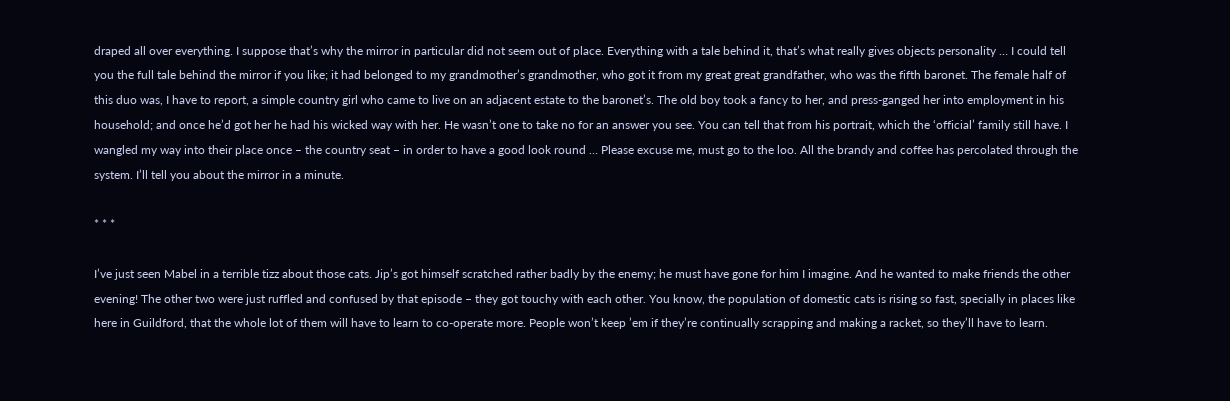draped all over everything. I suppose that’s why the mirror in particular did not seem out of place. Everything with a tale behind it, that’s what really gives objects personality … I could tell you the full tale behind the mirror if you like; it had belonged to my grandmother’s grandmother, who got it from my great great grandfather, who was the fifth baronet. The female half of this duo was, I have to report, a simple country girl who came to live on an adjacent estate to the baronet’s. The old boy took a fancy to her, and press-ganged her into employment in his household; and once he’d got her he had his wicked way with her. He wasn’t one to take no for an answer you see. You can tell that from his portrait, which the ‘official’ family still have. I wangled my way into their place once – the country seat – in order to have a good look round … Please excuse me, must go to the loo. All the brandy and coffee has percolated through the system. I’ll tell you about the mirror in a minute.

* * *

I’ve just seen Mabel in a terrible tizz about those cats. Jip’s got himself scratched rather badly by the enemy; he must have gone for him I imagine. And he wanted to make friends the other evening! The other two were just ruffled and confused by that episode – they got touchy with each other. You know, the population of domestic cats is rising so fast, specially in places like here in Guildford, that the whole lot of them will have to learn to co-operate more. People won’t keep ’em if they’re continually scrapping and making a racket, so they’ll have to learn.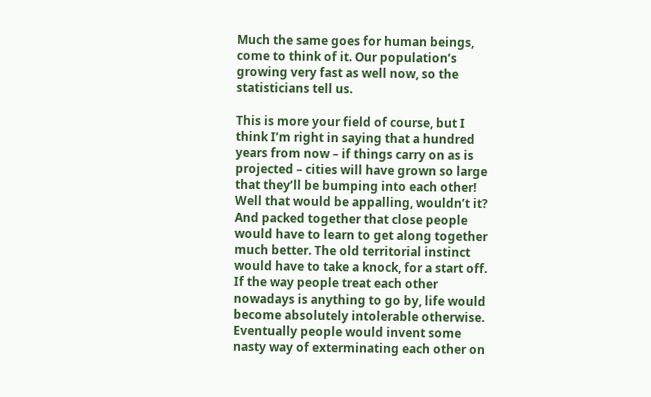Much the same goes for human beings, come to think of it. Our population’s growing very fast as well now, so the statisticians tell us.

This is more your field of course, but I think I’m right in saying that a hundred years from now – if things carry on as is projected – cities will have grown so large that they’ll be bumping into each other! Well that would be appalling, wouldn’t it? And packed together that close people would have to learn to get along together much better. The old territorial instinct would have to take a knock, for a start off. If the way people treat each other nowadays is anything to go by, life would become absolutely intolerable otherwise. Eventually people would invent some nasty way of exterminating each other on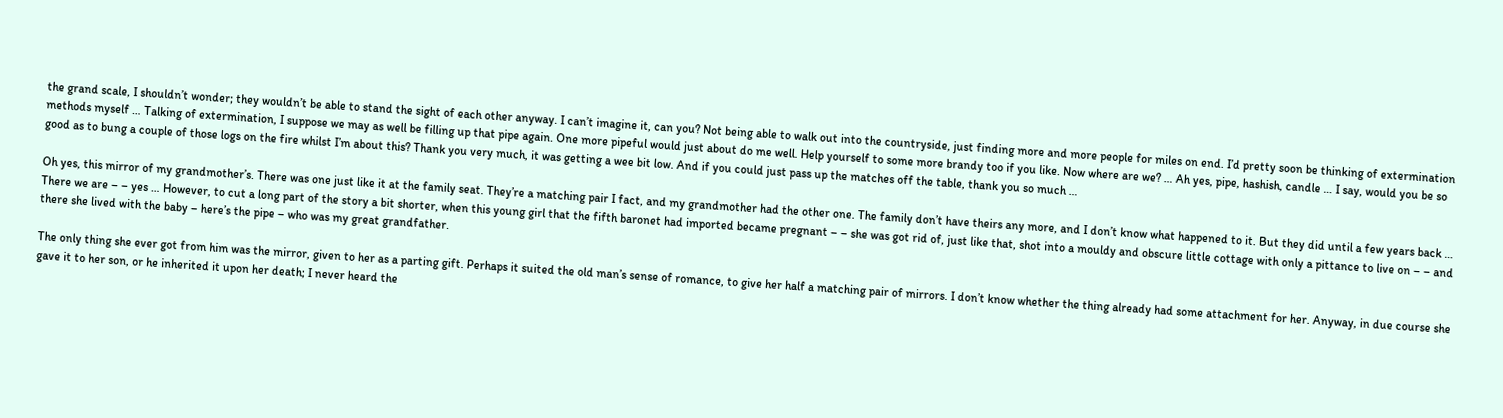the grand scale, I shouldn’t wonder; they wouldn’t be able to stand the sight of each other anyway. I can’t imagine it, can you? Not being able to walk out into the countryside, just finding more and more people for miles on end. I’d pretty soon be thinking of extermination methods myself … Talking of extermination, I suppose we may as well be filling up that pipe again. One more pipeful would just about do me well. Help yourself to some more brandy too if you like. Now where are we? … Ah yes, pipe, hashish, candle … I say, would you be so good as to bung a couple of those logs on the fire whilst I’m about this? Thank you very much, it was getting a wee bit low. And if you could just pass up the matches off the table, thank you so much …

Oh yes, this mirror of my grandmother’s. There was one just like it at the family seat. They’re a matching pair I fact, and my grandmother had the other one. The family don’t have theirs any more, and I don’t know what happened to it. But they did until a few years back … There we are – – yes … However, to cut a long part of the story a bit shorter, when this young girl that the fifth baronet had imported became pregnant – – she was got rid of, just like that, shot into a mouldy and obscure little cottage with only a pittance to live on – – and there she lived with the baby – here’s the pipe – who was my great grandfather.

The only thing she ever got from him was the mirror, given to her as a parting gift. Perhaps it suited the old man’s sense of romance, to give her half a matching pair of mirrors. I don’t know whether the thing already had some attachment for her. Anyway, in due course she gave it to her son, or he inherited it upon her death; I never heard the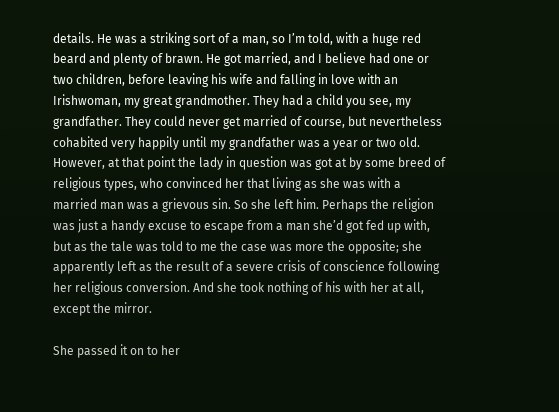details. He was a striking sort of a man, so I’m told, with a huge red beard and plenty of brawn. He got married, and I believe had one or two children, before leaving his wife and falling in love with an Irishwoman, my great grandmother. They had a child you see, my grandfather. They could never get married of course, but nevertheless cohabited very happily until my grandfather was a year or two old. However, at that point the lady in question was got at by some breed of religious types, who convinced her that living as she was with a married man was a grievous sin. So she left him. Perhaps the religion was just a handy excuse to escape from a man she’d got fed up with, but as the tale was told to me the case was more the opposite; she apparently left as the result of a severe crisis of conscience following her religious conversion. And she took nothing of his with her at all, except the mirror.

She passed it on to her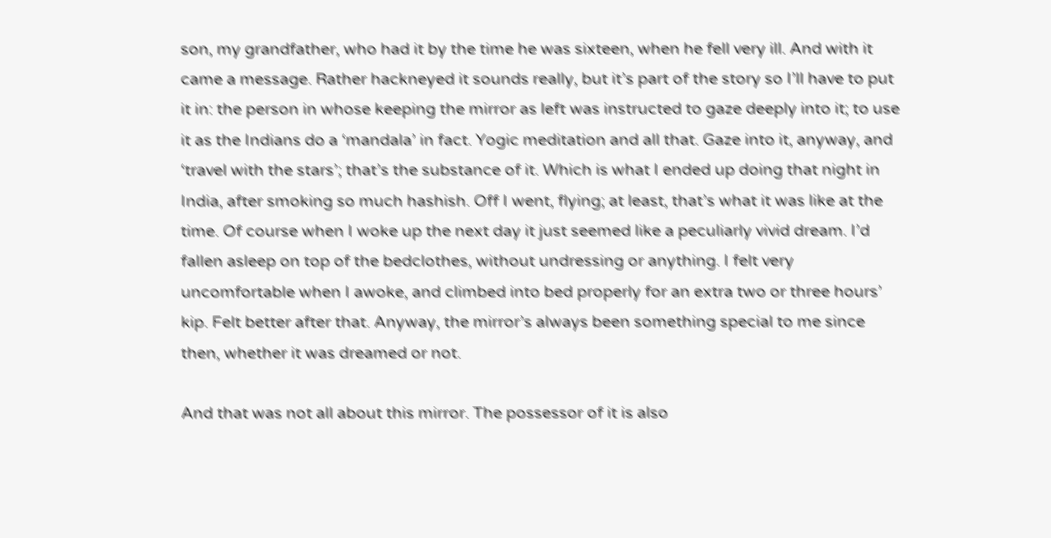son, my grandfather, who had it by the time he was sixteen, when he fell very ill. And with it came a message. Rather hackneyed it sounds really, but it’s part of the story so I’ll have to put it in: the person in whose keeping the mirror as left was instructed to gaze deeply into it; to use it as the Indians do a ‘mandala’ in fact. Yogic meditation and all that. Gaze into it, anyway, and ‘travel with the stars’; that’s the substance of it. Which is what I ended up doing that night in India, after smoking so much hashish. Off I went, flying; at least, that’s what it was like at the time. Of course when I woke up the next day it just seemed like a peculiarly vivid dream. I’d fallen asleep on top of the bedclothes, without undressing or anything. I felt very uncomfortable when I awoke, and climbed into bed properly for an extra two or three hours’ kip. Felt better after that. Anyway, the mirror’s always been something special to me since then, whether it was dreamed or not.

And that was not all about this mirror. The possessor of it is also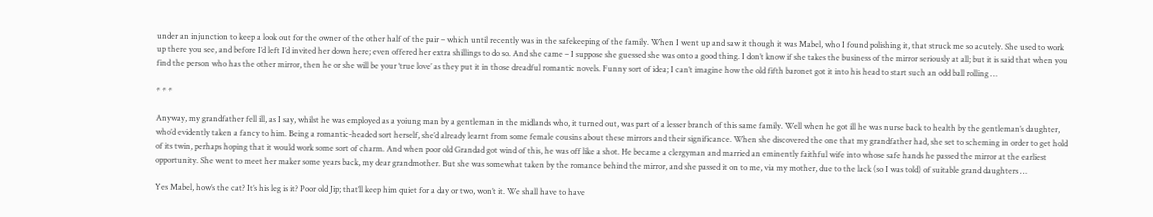under an injunction to keep a look out for the owner of the other half of the pair – which until recently was in the safekeeping of the family. When I went up and saw it though it was Mabel, who I found polishing it, that struck me so acutely. She used to work up there you see, and before I’d left I’d invited her down here; even offered her extra shillings to do so. And she came – I suppose she guessed she was onto a good thing. I don’t know if she takes the business of the mirror seriously at all; but it is said that when you find the person who has the other mirror, then he or she will be your ‘true love’ as they put it in those dreadful romantic novels. Funny sort of idea; I can’t imagine how the old fifth baronet got it into his head to start such an odd ball rolling …

* * *

Anyway, my grandfather fell ill, as I say, whilst he was employed as a yoiung man by a gentleman in the midlands who, it turned out, was part of a lesser branch of this same family. Well when he got ill he was nurse back to health by the gentleman’s daughter, who’d evidently taken a fancy to him. Being a romantic-headed sort herself, she’d already learnt from some female cousins about these mirrors and their significance. When she discovered the one that my grandfather had, she set to scheming in order to get hold of its twin, perhaps hoping that it would work some sort of charm. And when poor old Grandad got wind of this, he was off like a shot. He became a clergyman and married an eminently faithful wife into whose safe hands he passed the mirror at the earliest opportunity. She went to meet her maker some years back, my dear grandmother. But she was somewhat taken by the romance behind the mirror, and she passed it on to me, via my mother, due to the lack (so I was told) of suitable grand daughters …

Yes Mabel, how’s the cat? It’s his leg is it? Poor old Jip; that’ll keep him quiet for a day or two, won’t it. We shall have to have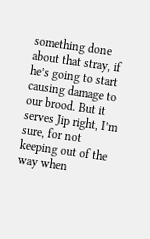something done about that stray, if he’s going to start causing damage to our brood. But it serves Jip right, I’m sure, for not keeping out of the way when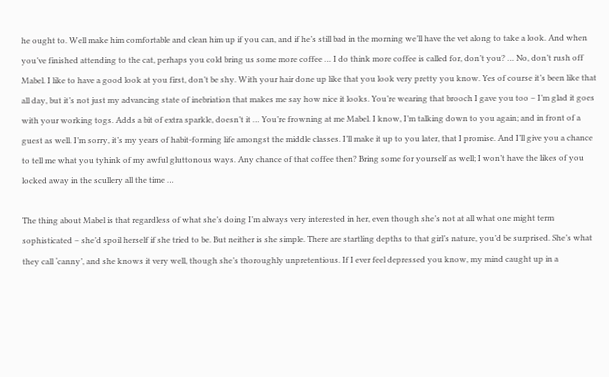he ought to. Well make him comfortable and clean him up if you can, and if he’s still bad in the morning we’ll have the vet along to take a look. And when you’ve finished attending to the cat, perhaps you cold bring us some more coffee … I do think more coffee is called for, don’t you? … No, don’t rush off Mabel. I like to have a good look at you first, don’t be shy. With your hair done up like that you look very pretty you know. Yes of course it’s been like that all day, but it’s not just my advancing state of inebriation that makes me say how nice it looks. You’re wearing that brooch I gave you too – I’m glad it goes with your working togs. Adds a bit of extra sparkle, doesn’t it … You’re frowning at me Mabel. I know, I’m talking down to you again; and in front of a guest as well. I’m sorry, it’s my years of habit-forming life amongst the middle classes. I’ll make it up to you later, that I promise. And I’ll give you a chance to tell me what you tyhink of my awful gluttonous ways. Any chance of that coffee then? Bring some for yourself as well; I won’t have the likes of you locked away in the scullery all the time …

The thing about Mabel is that regardless of what she’s doing I’m always very interested in her, even though she’s not at all what one might term sophisticated – she’d spoil herself if she tried to be. But neither is she simple. There are startling depths to that girl’s nature, you’d be surprised. She’s what they call ‘canny’, and she knows it very well, though she’s thoroughly unpretentious. If I ever feel depressed you know, my mind caught up in a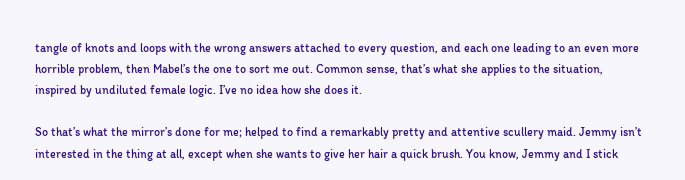tangle of knots and loops with the wrong answers attached to every question, and each one leading to an even more horrible problem, then Mabel’s the one to sort me out. Common sense, that’s what she applies to the situation, inspired by undiluted female logic. I’ve no idea how she does it.

So that’s what the mirror’s done for me; helped to find a remarkably pretty and attentive scullery maid. Jemmy isn’t interested in the thing at all, except when she wants to give her hair a quick brush. You know, Jemmy and I stick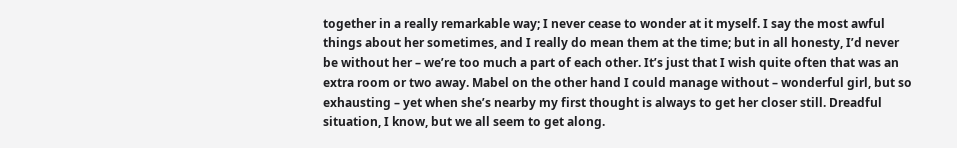together in a really remarkable way; I never cease to wonder at it myself. I say the most awful things about her sometimes, and I really do mean them at the time; but in all honesty, I’d never be without her – we’re too much a part of each other. It’s just that I wish quite often that was an extra room or two away. Mabel on the other hand I could manage without – wonderful girl, but so exhausting – yet when she’s nearby my first thought is always to get her closer still. Dreadful situation, I know, but we all seem to get along.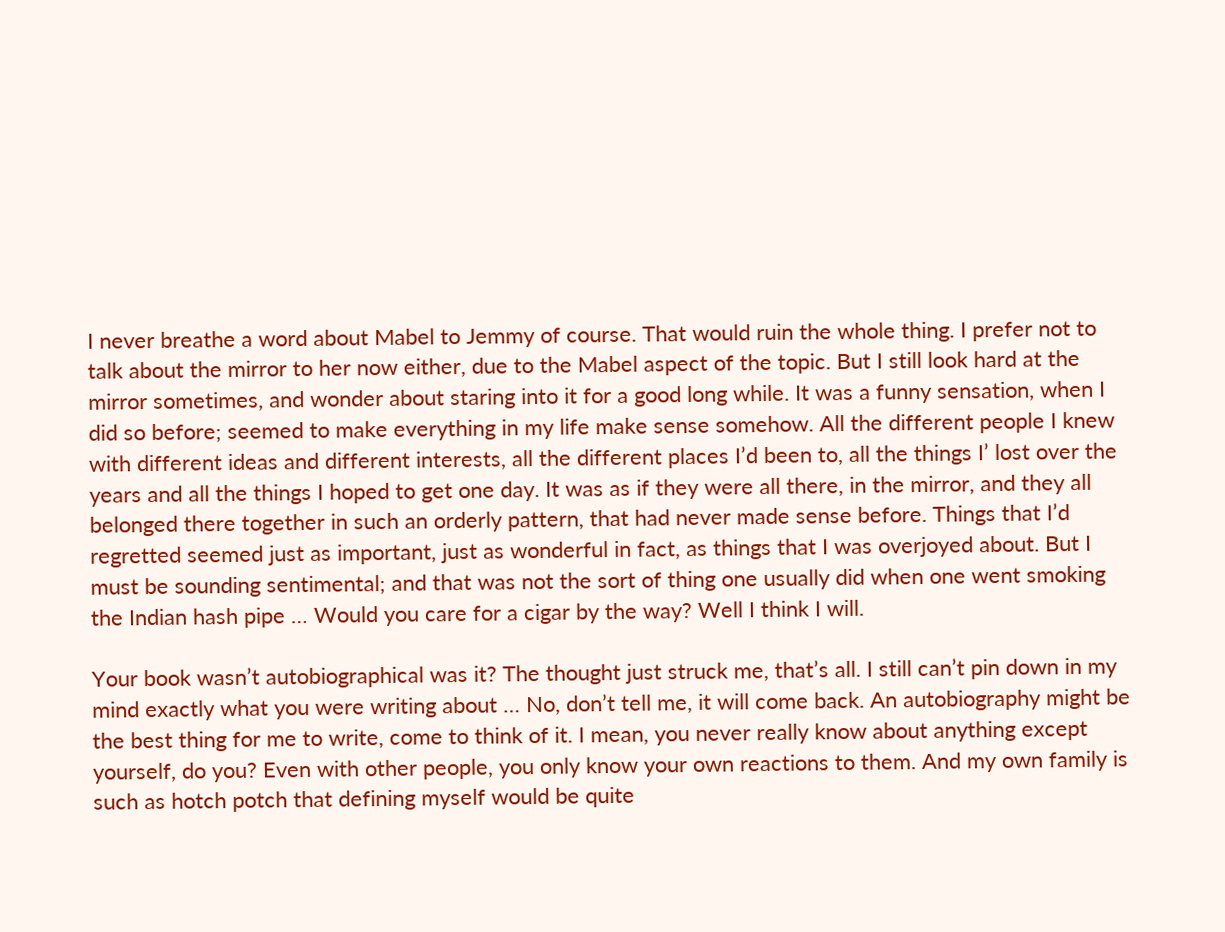I never breathe a word about Mabel to Jemmy of course. That would ruin the whole thing. I prefer not to talk about the mirror to her now either, due to the Mabel aspect of the topic. But I still look hard at the mirror sometimes, and wonder about staring into it for a good long while. It was a funny sensation, when I did so before; seemed to make everything in my life make sense somehow. All the different people I knew with different ideas and different interests, all the different places I’d been to, all the things I’ lost over the years and all the things I hoped to get one day. It was as if they were all there, in the mirror, and they all belonged there together in such an orderly pattern, that had never made sense before. Things that I’d regretted seemed just as important, just as wonderful in fact, as things that I was overjoyed about. But I must be sounding sentimental; and that was not the sort of thing one usually did when one went smoking the Indian hash pipe … Would you care for a cigar by the way? Well I think I will.

Your book wasn’t autobiographical was it? The thought just struck me, that’s all. I still can’t pin down in my mind exactly what you were writing about … No, don’t tell me, it will come back. An autobiography might be the best thing for me to write, come to think of it. I mean, you never really know about anything except yourself, do you? Even with other people, you only know your own reactions to them. And my own family is such as hotch potch that defining myself would be quite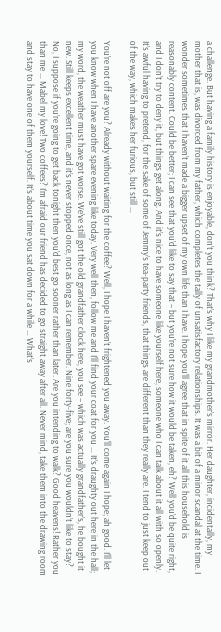a challenge. But having a family history is enjoyable, don’t you think? That’s why I like my grandmother’s mirror. Her daughter, incidentally, my mother that is, was divorced from my father, which completes the tally of unsatisfactory relationships. It was a bit of a minor scandal at the time. I wonder sometimes that I haven’t made a bigger upset of my own life than I have. I hope you’ll agree that in spite of it all this household is reasonably content. Could be better; I can see that you’d like to say that – but you’re not sure how it would be taken, eh? Well you’d be quite right, and I don’t try to deny it, but things get along. And it’s nice to have someone like yourself here, someone who I can talk about it all with so openly. It’s awful having to pretend, for the sake of some of Jemmy’s tea-party friends, that things are different than they really are. I tend to just keep out of the way, which makes her furious, but still …

You’re not off are you? Already without waiting for the coffee? Well, I hope I haven’t frightened you away. You’ll come again I hope; ah good. I’ll let you know when I have another spare evening like today. Very well then, follow me and I’ll find your coat for you … It’s draughty out here in the hall; my word, the weather must have got worse. We’ve still got the old grandfather clock here, you see – which was actually grandfather’s, he bought it new. Still keeps excellent time, and it’s never stopped once, not as long as I can remember. Nine forty-five; are you sure you wouldn’t like to stay? No, I suppose if you’re going to get back tonight then you’d best go sooner rather than later. Are you intending to walk? Good heavens! Rather you than me … Mabel my love! Two coffees? I’m afraid our friend has decided to go straight away after all. Never mind, take them into the drawing room and stay to have one of them yourself. It’s about time you sat down for a while … What’s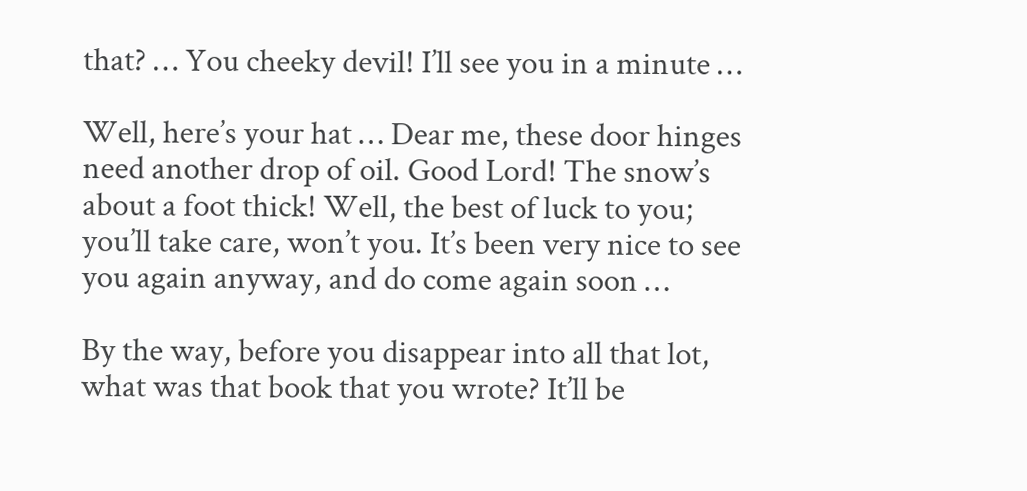that? … You cheeky devil! I’ll see you in a minute …

Well, here’s your hat … Dear me, these door hinges need another drop of oil. Good Lord! The snow’s about a foot thick! Well, the best of luck to you; you’ll take care, won’t you. It’s been very nice to see you again anyway, and do come again soon …

By the way, before you disappear into all that lot, what was that book that you wrote? It’ll be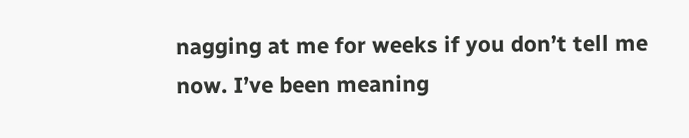nagging at me for weeks if you don’t tell me now. I’ve been meaning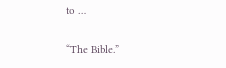to …

“The Bible.”